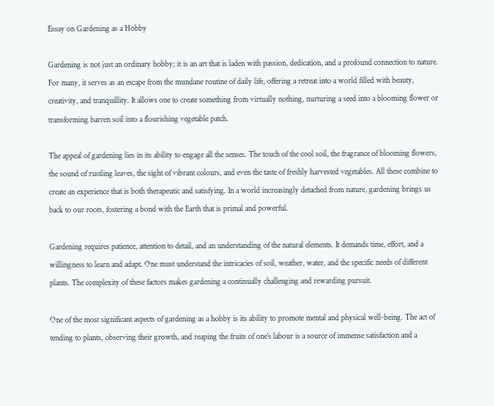Essay on Gardening as a Hobby

Gardening is not just an ordinary hobby; it is an art that is laden with passion, dedication, and a profound connection to nature. For many, it serves as an escape from the mundane routine of daily life, offering a retreat into a world filled with beauty, creativity, and tranquillity. It allows one to create something from virtually nothing, nurturing a seed into a blooming flower or transforming barren soil into a flourishing vegetable patch.

The appeal of gardening lies in its ability to engage all the senses. The touch of the cool soil, the fragrance of blooming flowers, the sound of rustling leaves, the sight of vibrant colours, and even the taste of freshly harvested vegetables. All these combine to create an experience that is both therapeutic and satisfying. In a world increasingly detached from nature, gardening brings us back to our roots, fostering a bond with the Earth that is primal and powerful.

Gardening requires patience, attention to detail, and an understanding of the natural elements. It demands time, effort, and a willingness to learn and adapt. One must understand the intricacies of soil, weather, water, and the specific needs of different plants. The complexity of these factors makes gardening a continually challenging and rewarding pursuit.

One of the most significant aspects of gardening as a hobby is its ability to promote mental and physical well-being. The act of tending to plants, observing their growth, and reaping the fruits of one’s labour is a source of immense satisfaction and a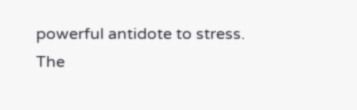powerful antidote to stress. The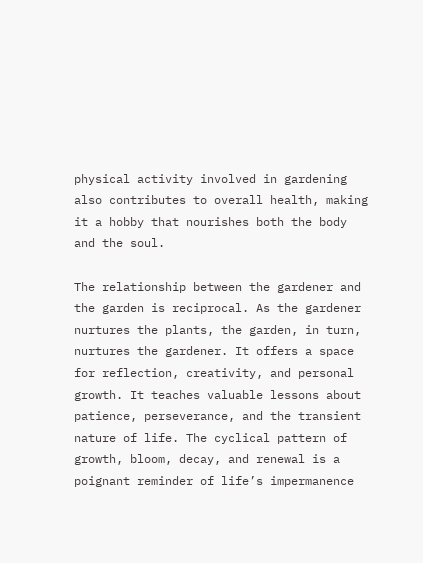physical activity involved in gardening also contributes to overall health, making it a hobby that nourishes both the body and the soul.

The relationship between the gardener and the garden is reciprocal. As the gardener nurtures the plants, the garden, in turn, nurtures the gardener. It offers a space for reflection, creativity, and personal growth. It teaches valuable lessons about patience, perseverance, and the transient nature of life. The cyclical pattern of growth, bloom, decay, and renewal is a poignant reminder of life’s impermanence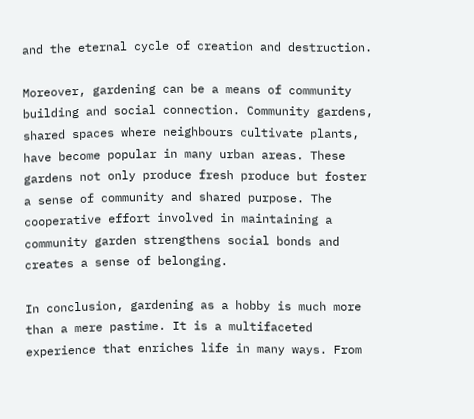and the eternal cycle of creation and destruction.

Moreover, gardening can be a means of community building and social connection. Community gardens, shared spaces where neighbours cultivate plants, have become popular in many urban areas. These gardens not only produce fresh produce but foster a sense of community and shared purpose. The cooperative effort involved in maintaining a community garden strengthens social bonds and creates a sense of belonging.

In conclusion, gardening as a hobby is much more than a mere pastime. It is a multifaceted experience that enriches life in many ways. From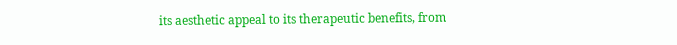its aesthetic appeal to its therapeutic benefits, from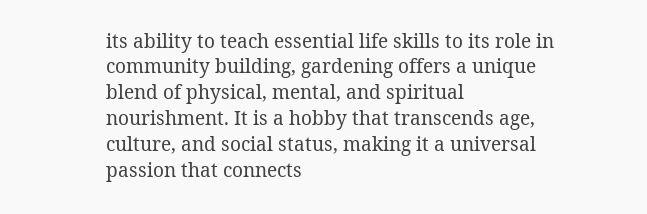its ability to teach essential life skills to its role in community building, gardening offers a unique blend of physical, mental, and spiritual nourishment. It is a hobby that transcends age, culture, and social status, making it a universal passion that connects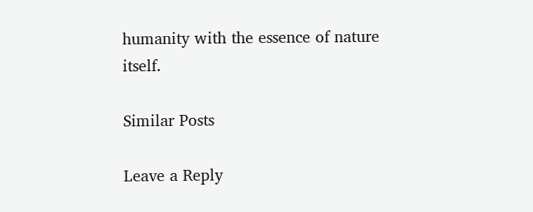humanity with the essence of nature itself.

Similar Posts

Leave a Reply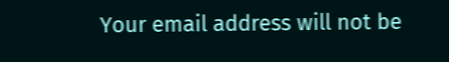Your email address will not be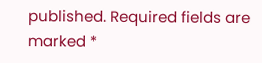published. Required fields are marked *